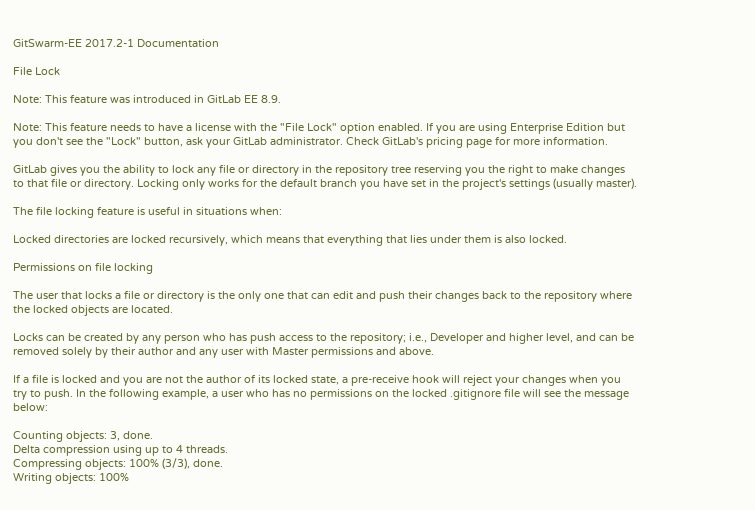GitSwarm-EE 2017.2-1 Documentation

File Lock

Note: This feature was introduced in GitLab EE 8.9.

Note: This feature needs to have a license with the "File Lock" option enabled. If you are using Enterprise Edition but you don't see the "Lock" button, ask your GitLab administrator. Check GitLab's pricing page for more information.

GitLab gives you the ability to lock any file or directory in the repository tree reserving you the right to make changes to that file or directory. Locking only works for the default branch you have set in the project's settings (usually master).

The file locking feature is useful in situations when:

Locked directories are locked recursively, which means that everything that lies under them is also locked.

Permissions on file locking

The user that locks a file or directory is the only one that can edit and push their changes back to the repository where the locked objects are located.

Locks can be created by any person who has push access to the repository; i.e., Developer and higher level, and can be removed solely by their author and any user with Master permissions and above.

If a file is locked and you are not the author of its locked state, a pre-receive hook will reject your changes when you try to push. In the following example, a user who has no permissions on the locked .gitignore file will see the message below:

Counting objects: 3, done.
Delta compression using up to 4 threads.
Compressing objects: 100% (3/3), done.
Writing objects: 100%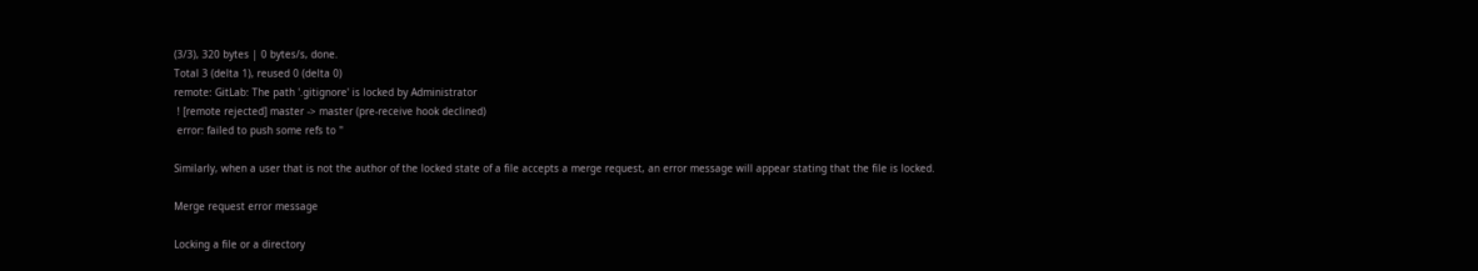(3/3), 320 bytes | 0 bytes/s, done.
Total 3 (delta 1), reused 0 (delta 0)
remote: GitLab: The path '.gitignore' is locked by Administrator
 ! [remote rejected] master -> master (pre-receive hook declined)
 error: failed to push some refs to ''

Similarly, when a user that is not the author of the locked state of a file accepts a merge request, an error message will appear stating that the file is locked.

Merge request error message

Locking a file or a directory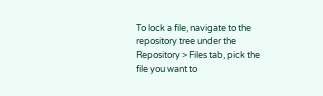To lock a file, navigate to the repository tree under the Repository > Files tab, pick the file you want to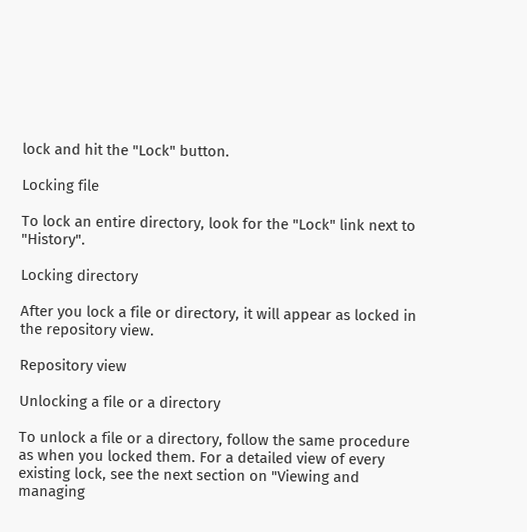lock and hit the "Lock" button.

Locking file

To lock an entire directory, look for the "Lock" link next to "History".

Locking directory

After you lock a file or directory, it will appear as locked in the repository view.

Repository view

Unlocking a file or a directory

To unlock a file or a directory, follow the same procedure as when you locked them. For a detailed view of every existing lock, see the next section on "Viewing and managing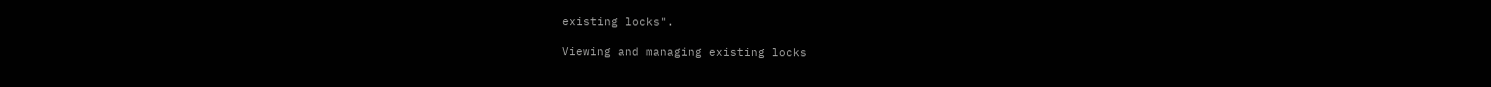existing locks".

Viewing and managing existing locks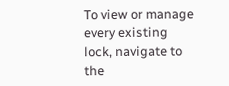To view or manage every existing lock, navigate to the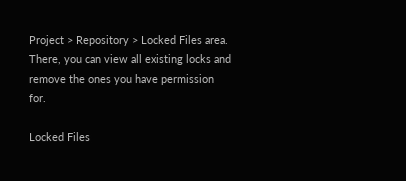Project > Repository > Locked Files area. There, you can view all existing locks and remove the ones you have permission for.

Locked Files